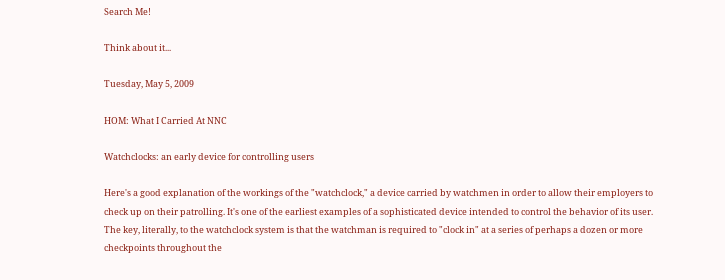Search Me!

Think about it...

Tuesday, May 5, 2009

HOM: What I Carried At NNC

Watchclocks: an early device for controlling users

Here's a good explanation of the workings of the "watchclock," a device carried by watchmen in order to allow their employers to check up on their patrolling. It's one of the earliest examples of a sophisticated device intended to control the behavior of its user. The key, literally, to the watchclock system is that the watchman is required to "clock in" at a series of perhaps a dozen or more checkpoints throughout the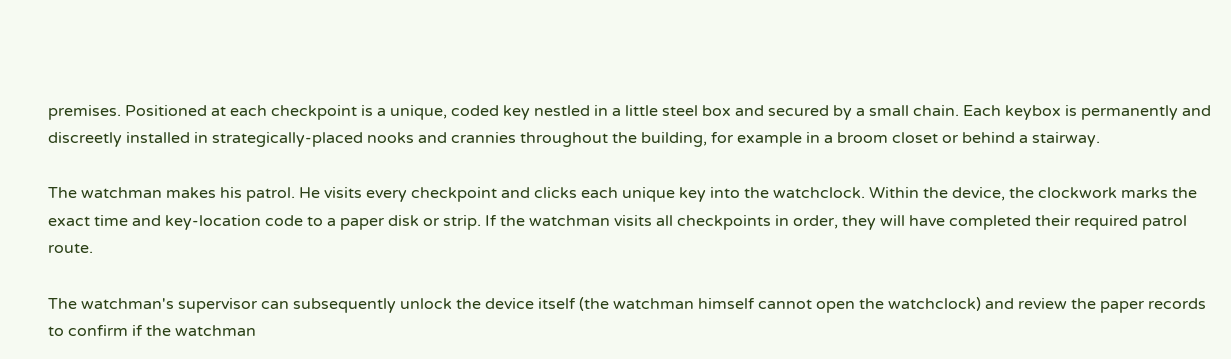premises. Positioned at each checkpoint is a unique, coded key nestled in a little steel box and secured by a small chain. Each keybox is permanently and discreetly installed in strategically-placed nooks and crannies throughout the building, for example in a broom closet or behind a stairway.

The watchman makes his patrol. He visits every checkpoint and clicks each unique key into the watchclock. Within the device, the clockwork marks the exact time and key-location code to a paper disk or strip. If the watchman visits all checkpoints in order, they will have completed their required patrol route.

The watchman's supervisor can subsequently unlock the device itself (the watchman himself cannot open the watchclock) and review the paper records to confirm if the watchman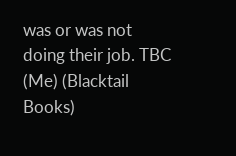was or was not doing their job. TBC (Me) (Blacktail Books)